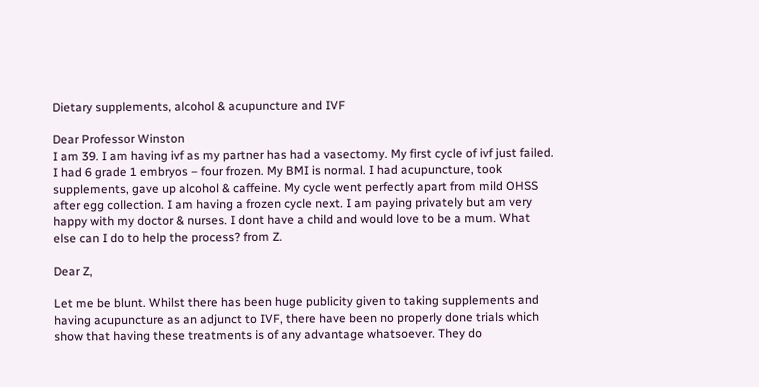Dietary supplements, alcohol & acupuncture and IVF

Dear Professor Winston
I am 39. I am having ivf as my partner has had a vasectomy. My first cycle of ivf just failed. I had 6 grade 1 embryos – four frozen. My BMI is normal. I had acupuncture, took supplements, gave up alcohol & caffeine. My cycle went perfectly apart from mild OHSS after egg collection. I am having a frozen cycle next. I am paying privately but am very happy with my doctor & nurses. I dont have a child and would love to be a mum. What else can I do to help the process? from Z.

Dear Z,

Let me be blunt. Whilst there has been huge publicity given to taking supplements and having acupuncture as an adjunct to IVF, there have been no properly done trials which show that having these treatments is of any advantage whatsoever. They do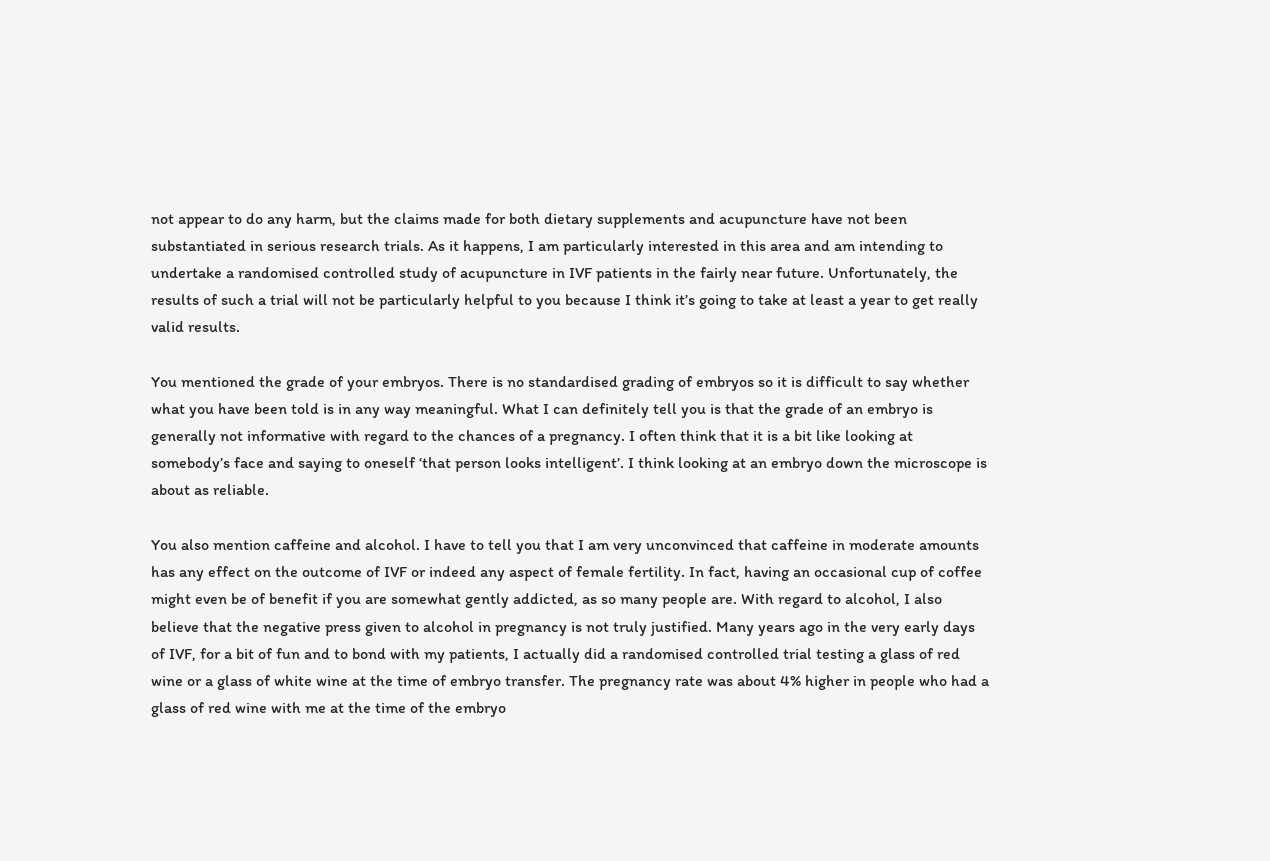not appear to do any harm, but the claims made for both dietary supplements and acupuncture have not been substantiated in serious research trials. As it happens, I am particularly interested in this area and am intending to undertake a randomised controlled study of acupuncture in IVF patients in the fairly near future. Unfortunately, the results of such a trial will not be particularly helpful to you because I think it’s going to take at least a year to get really valid results.

You mentioned the grade of your embryos. There is no standardised grading of embryos so it is difficult to say whether what you have been told is in any way meaningful. What I can definitely tell you is that the grade of an embryo is generally not informative with regard to the chances of a pregnancy. I often think that it is a bit like looking at somebody’s face and saying to oneself ‘that person looks intelligent’. I think looking at an embryo down the microscope is about as reliable.

You also mention caffeine and alcohol. I have to tell you that I am very unconvinced that caffeine in moderate amounts has any effect on the outcome of IVF or indeed any aspect of female fertility. In fact, having an occasional cup of coffee might even be of benefit if you are somewhat gently addicted, as so many people are. With regard to alcohol, I also believe that the negative press given to alcohol in pregnancy is not truly justified. Many years ago in the very early days of IVF, for a bit of fun and to bond with my patients, I actually did a randomised controlled trial testing a glass of red wine or a glass of white wine at the time of embryo transfer. The pregnancy rate was about 4% higher in people who had a glass of red wine with me at the time of the embryo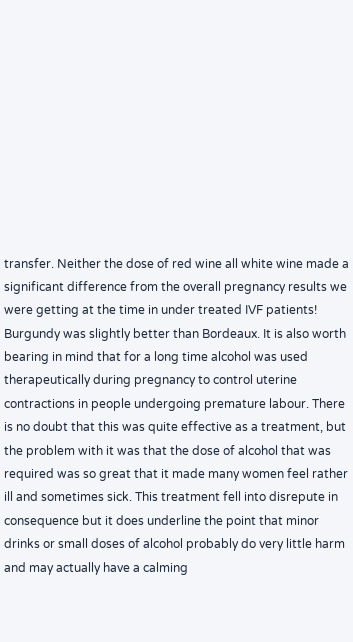transfer. Neither the dose of red wine all white wine made a significant difference from the overall pregnancy results we were getting at the time in under treated IVF patients! Burgundy was slightly better than Bordeaux. It is also worth bearing in mind that for a long time alcohol was used therapeutically during pregnancy to control uterine contractions in people undergoing premature labour. There is no doubt that this was quite effective as a treatment, but the problem with it was that the dose of alcohol that was required was so great that it made many women feel rather ill and sometimes sick. This treatment fell into disrepute in consequence but it does underline the point that minor drinks or small doses of alcohol probably do very little harm and may actually have a calming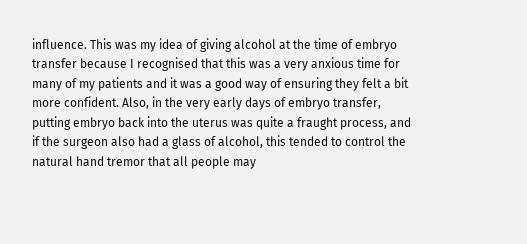influence. This was my idea of giving alcohol at the time of embryo transfer because I recognised that this was a very anxious time for many of my patients and it was a good way of ensuring they felt a bit more confident. Also, in the very early days of embryo transfer, putting embryo back into the uterus was quite a fraught process, and if the surgeon also had a glass of alcohol, this tended to control the natural hand tremor that all people may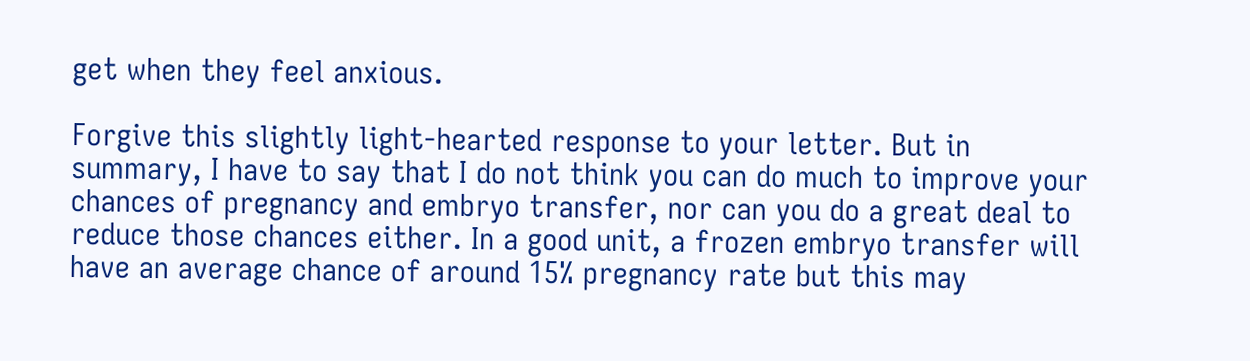get when they feel anxious.

Forgive this slightly light-hearted response to your letter. But in summary, I have to say that I do not think you can do much to improve your chances of pregnancy and embryo transfer, nor can you do a great deal to reduce those chances either. In a good unit, a frozen embryo transfer will have an average chance of around 15% pregnancy rate but this may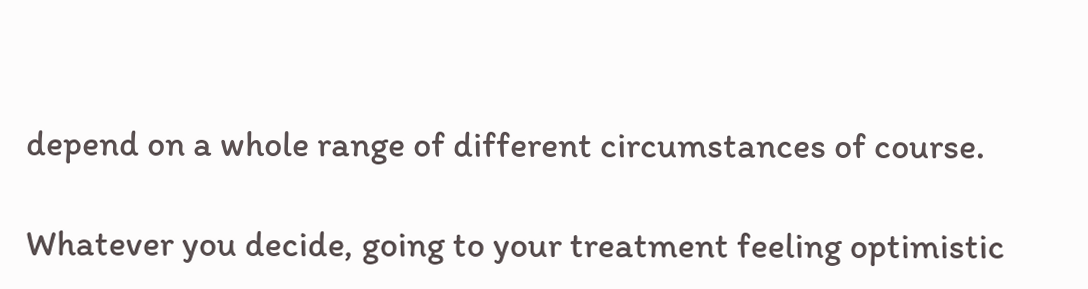depend on a whole range of different circumstances of course.

Whatever you decide, going to your treatment feeling optimistic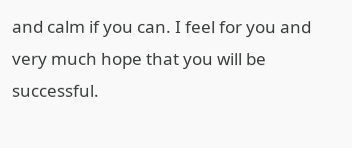and calm if you can. I feel for you and very much hope that you will be successful.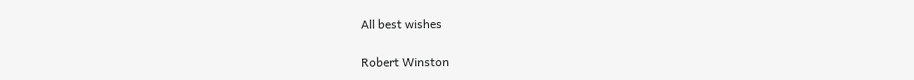All best wishes

Robert Winston